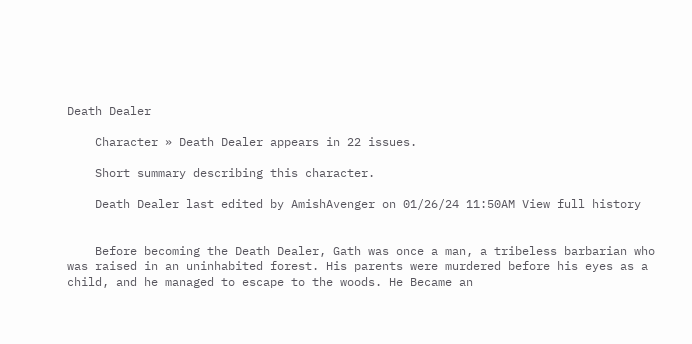Death Dealer

    Character » Death Dealer appears in 22 issues.

    Short summary describing this character.

    Death Dealer last edited by AmishAvenger on 01/26/24 11:50AM View full history


    Before becoming the Death Dealer, Gath was once a man, a tribeless barbarian who was raised in an uninhabited forest. His parents were murdered before his eyes as a child, and he managed to escape to the woods. He Became an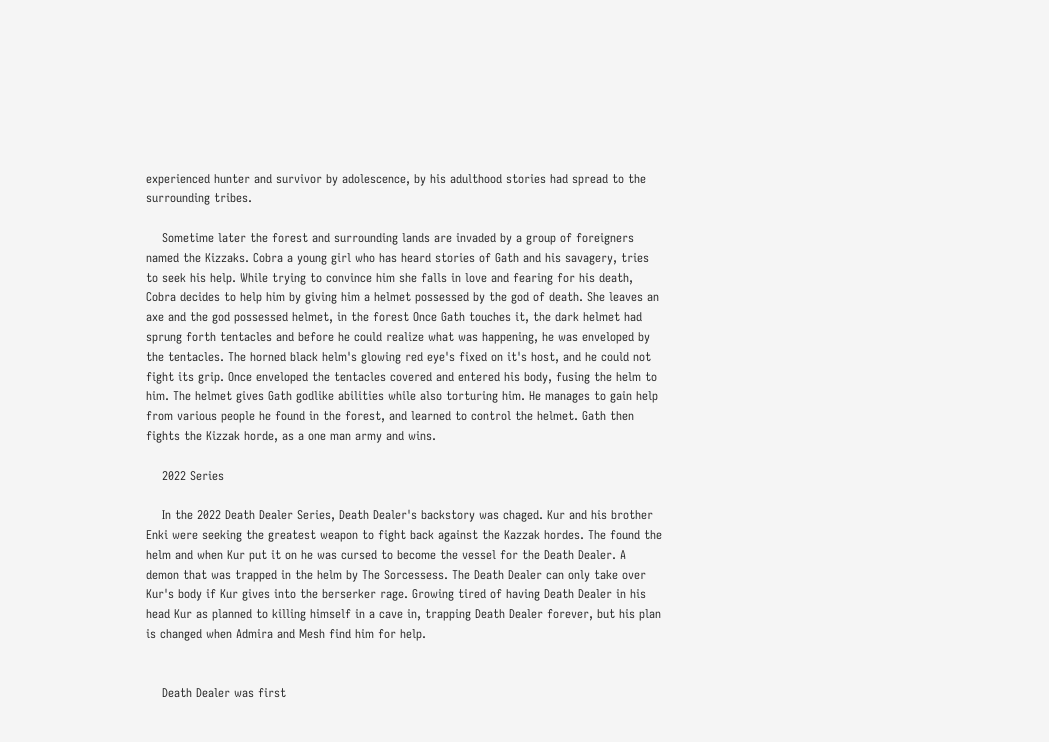experienced hunter and survivor by adolescence, by his adulthood stories had spread to the surrounding tribes.

    Sometime later the forest and surrounding lands are invaded by a group of foreigners named the Kizzaks. Cobra a young girl who has heard stories of Gath and his savagery, tries to seek his help. While trying to convince him she falls in love and fearing for his death, Cobra decides to help him by giving him a helmet possessed by the god of death. She leaves an axe and the god possessed helmet, in the forest Once Gath touches it, the dark helmet had sprung forth tentacles and before he could realize what was happening, he was enveloped by the tentacles. The horned black helm's glowing red eye's fixed on it's host, and he could not fight its grip. Once enveloped the tentacles covered and entered his body, fusing the helm to him. The helmet gives Gath godlike abilities while also torturing him. He manages to gain help from various people he found in the forest, and learned to control the helmet. Gath then fights the Kizzak horde, as a one man army and wins.

    2022 Series

    In the 2022 Death Dealer Series, Death Dealer's backstory was chaged. Kur and his brother Enki were seeking the greatest weapon to fight back against the Kazzak hordes. The found the helm and when Kur put it on he was cursed to become the vessel for the Death Dealer. A demon that was trapped in the helm by The Sorcessess. The Death Dealer can only take over Kur's body if Kur gives into the berserker rage. Growing tired of having Death Dealer in his head Kur as planned to killing himself in a cave in, trapping Death Dealer forever, but his plan is changed when Admira and Mesh find him for help.


    Death Dealer was first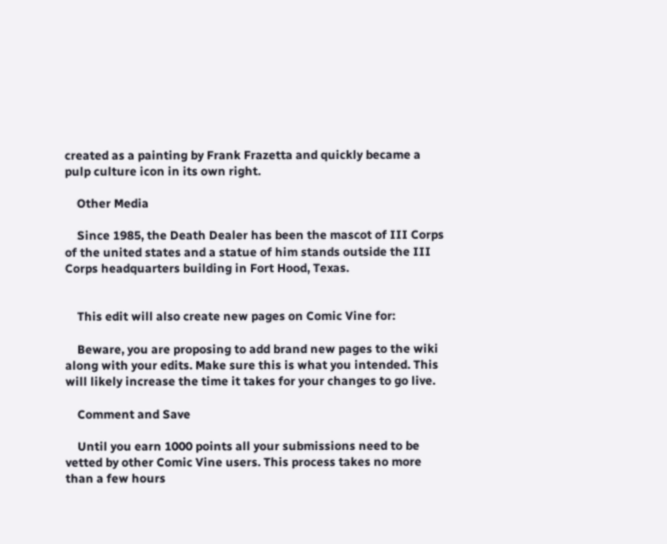created as a painting by Frank Frazetta and quickly became a pulp culture icon in its own right.

    Other Media

    Since 1985, the Death Dealer has been the mascot of III Corps of the united states and a statue of him stands outside the III Corps headquarters building in Fort Hood, Texas.


    This edit will also create new pages on Comic Vine for:

    Beware, you are proposing to add brand new pages to the wiki along with your edits. Make sure this is what you intended. This will likely increase the time it takes for your changes to go live.

    Comment and Save

    Until you earn 1000 points all your submissions need to be vetted by other Comic Vine users. This process takes no more than a few hours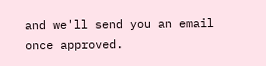and we'll send you an email once approved.